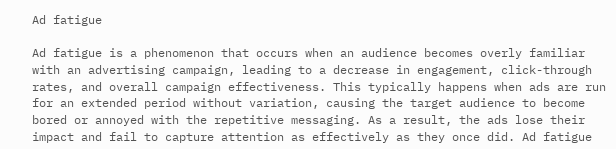Ad fatigue

Ad fatigue is a phenomenon that occurs when an audience becomes overly familiar with an advertising campaign, leading to a decrease in engagement, click-through rates, and overall campaign effectiveness. This typically happens when ads are run for an extended period without variation, causing the target audience to become bored or annoyed with the repetitive messaging. As a result, the ads lose their impact and fail to capture attention as effectively as they once did. Ad fatigue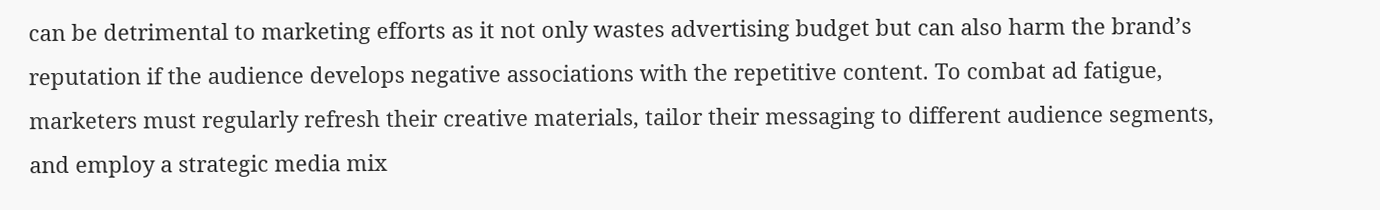can be detrimental to marketing efforts as it not only wastes advertising budget but can also harm the brand’s reputation if the audience develops negative associations with the repetitive content. To combat ad fatigue, marketers must regularly refresh their creative materials, tailor their messaging to different audience segments, and employ a strategic media mix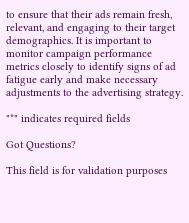to ensure that their ads remain fresh, relevant, and engaging to their target demographics. It is important to monitor campaign performance metrics closely to identify signs of ad fatigue early and make necessary adjustments to the advertising strategy.

"*" indicates required fields

Got Questions?

This field is for validation purposes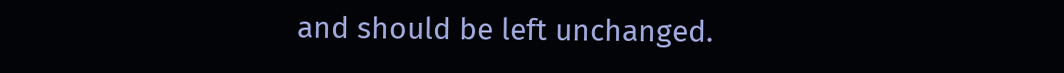and should be left unchanged.